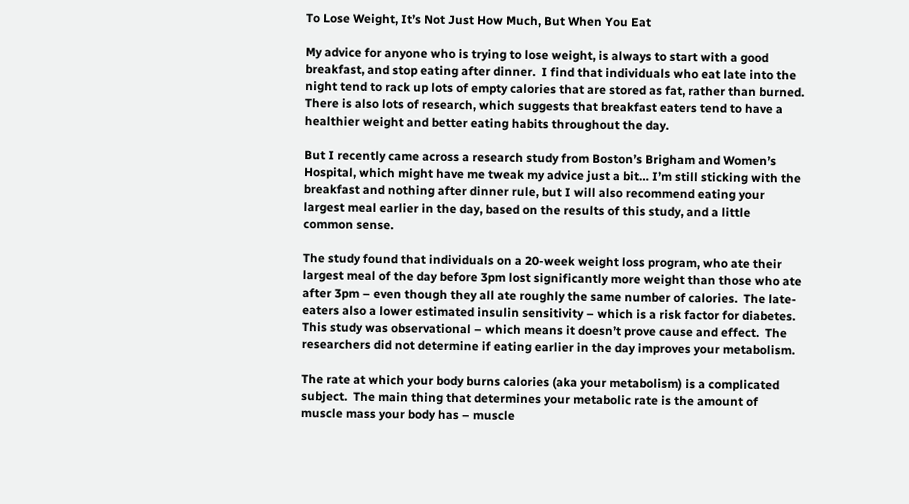To Lose Weight, It’s Not Just How Much, But When You Eat

My advice for anyone who is trying to lose weight, is always to start with a good breakfast, and stop eating after dinner.  I find that individuals who eat late into the night tend to rack up lots of empty calories that are stored as fat, rather than burned.  There is also lots of research, which suggests that breakfast eaters tend to have a healthier weight and better eating habits throughout the day.

But I recently came across a research study from Boston’s Brigham and Women’s Hospital, which might have me tweak my advice just a bit… I’m still sticking with the breakfast and nothing after dinner rule, but I will also recommend eating your largest meal earlier in the day, based on the results of this study, and a little common sense.

The study found that individuals on a 20-week weight loss program, who ate their largest meal of the day before 3pm lost significantly more weight than those who ate after 3pm – even though they all ate roughly the same number of calories.  The late-eaters also a lower estimated insulin sensitivity – which is a risk factor for diabetes. This study was observational – which means it doesn’t prove cause and effect.  The researchers did not determine if eating earlier in the day improves your metabolism.

The rate at which your body burns calories (aka your metabolism) is a complicated subject.  The main thing that determines your metabolic rate is the amount of muscle mass your body has – muscle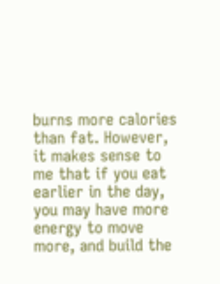burns more calories than fat. However, it makes sense to me that if you eat earlier in the day, you may have more energy to move more, and build the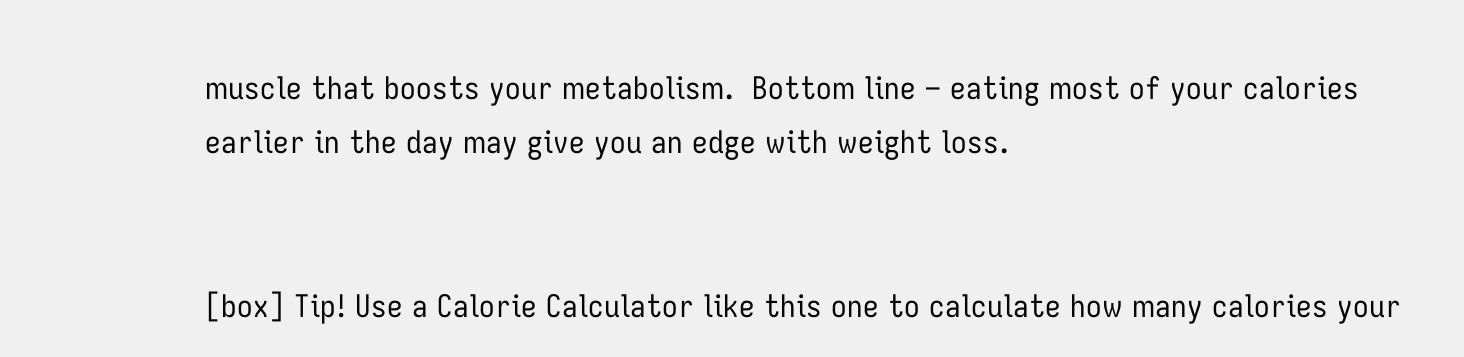muscle that boosts your metabolism.  Bottom line – eating most of your calories earlier in the day may give you an edge with weight loss.


[box] Tip! Use a Calorie Calculator like this one to calculate how many calories your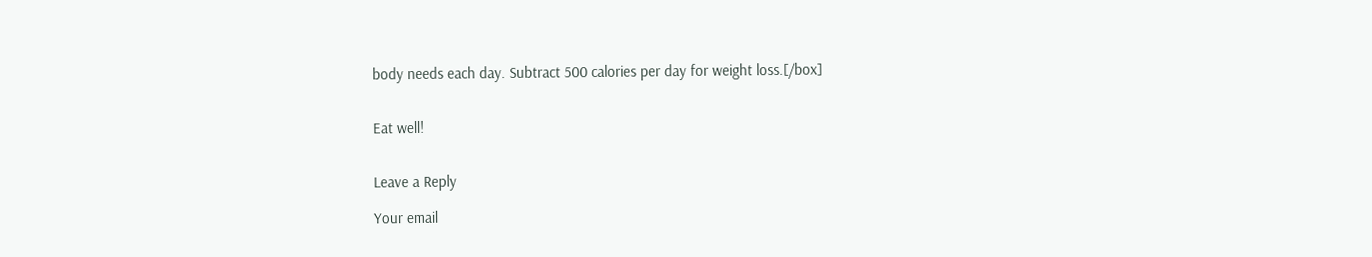body needs each day. Subtract 500 calories per day for weight loss.[/box]


Eat well!


Leave a Reply

Your email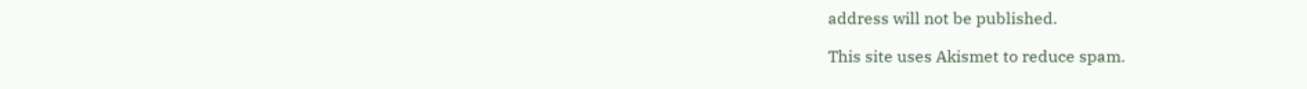address will not be published.

This site uses Akismet to reduce spam.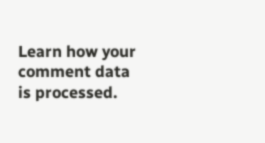Learn how your comment data is processed.